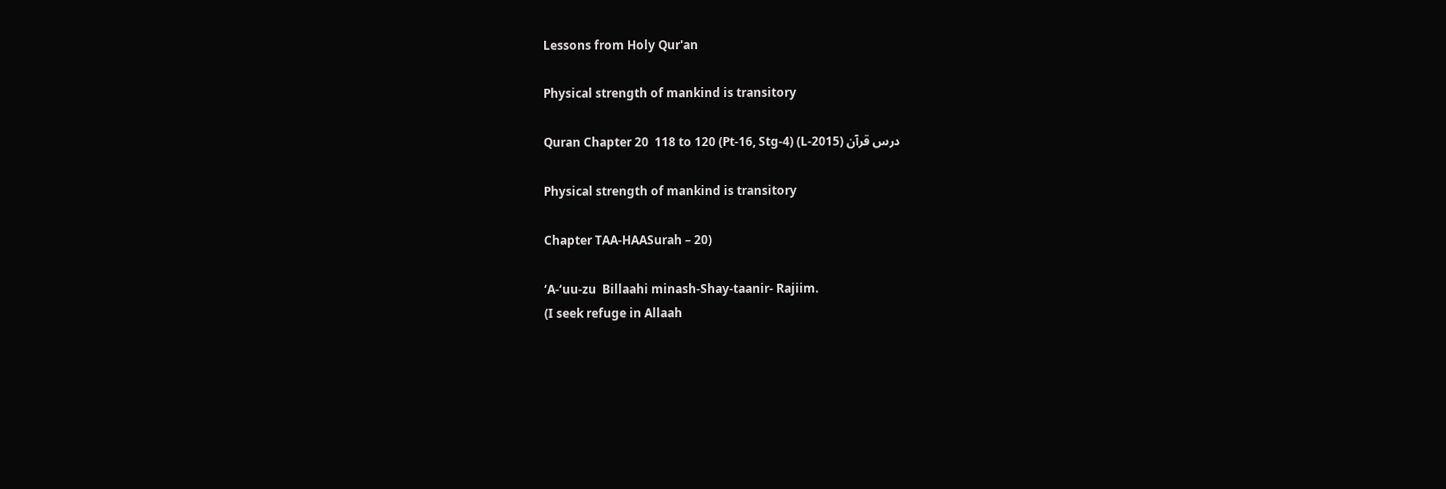Lessons from Holy Qur'an

Physical strength of mankind is transitory

Quran Chapter 20  118 to 120 (Pt-16, Stg-4) (L-2015) درس قرآن

Physical strength of mankind is transitory

Chapter TAA-HAASurah – 20)

‘A-‘uu-zu  Billaahi minash-Shay-taanir- Rajiim.
(I seek refuge in Allaah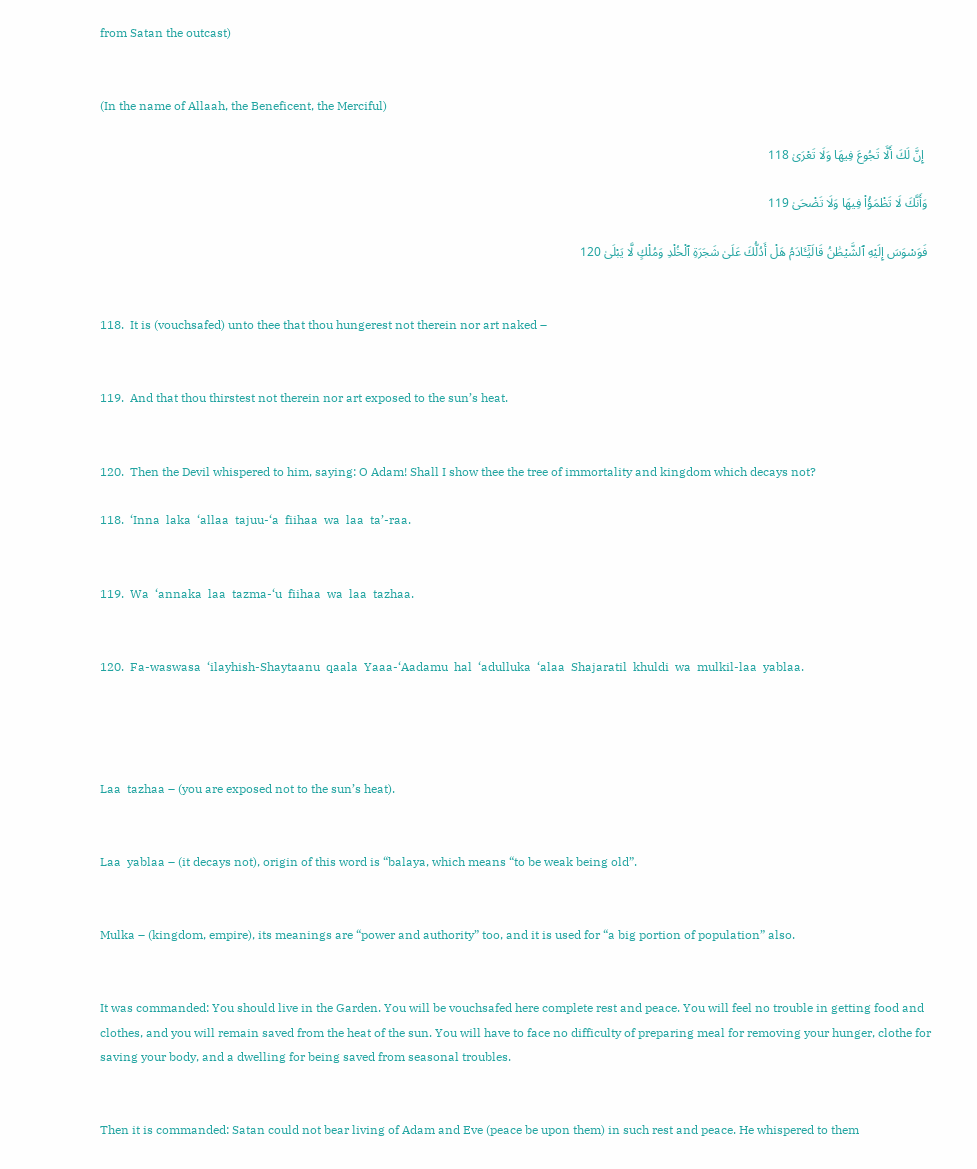from Satan the outcast)


(In the name of Allaah, the Beneficent, the Merciful)

  إِنَّ لَكَ أَلَّا تَجُوعَ فِيهَا وَلَا تَعْرَىٰ 118

 وَأَنَّكَ لَا تَظْمَؤُا۟ فِيهَا وَلَا تَضْحَىٰ 119

 فَوَسْوَسَ إِلَيْهِ ٱلشَّيْطَٰنُ قَالَيَٰٓـَٔادَمُ هَلْ أَدُلُّكَ عَلَىٰ شَجَرَةِ ٱلْخُلْدِ وَمُلْكٍ لَّا يَبْلَىٰ 120


118.  It is (vouchsafed) unto thee that thou hungerest not therein nor art naked –


119.  And that thou thirstest not therein nor art exposed to the sun’s heat.


120.  Then the Devil whispered to him, saying: O Adam! Shall I show thee the tree of immortality and kingdom which decays not?

118.  ‘Inna  laka  ‘allaa  tajuu-‘a  fiihaa  wa  laa  ta’-raa.


119.  Wa  ‘annaka  laa  tazma-‘u  fiihaa  wa  laa  tazhaa.


120.  Fa-waswasa  ‘ilayhish-Shaytaanu  qaala  Yaaa-‘Aadamu  hal  ‘adulluka  ‘alaa  Shajaratil  khuldi  wa  mulkil-laa  yablaa.




Laa  tazhaa – (you are exposed not to the sun’s heat).


Laa  yablaa – (it decays not), origin of this word is “balaya, which means “to be weak being old”.


Mulka – (kingdom, empire), its meanings are “power and authority” too, and it is used for “a big portion of population” also.


It was commanded: You should live in the Garden. You will be vouchsafed here complete rest and peace. You will feel no trouble in getting food and clothes, and you will remain saved from the heat of the sun. You will have to face no difficulty of preparing meal for removing your hunger, clothe for saving your body, and a dwelling for being saved from seasonal troubles.


Then it is commanded: Satan could not bear living of Adam and Eve (peace be upon them) in such rest and peace. He whispered to them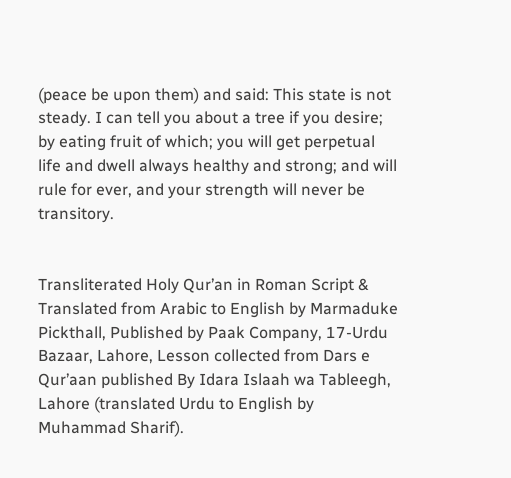(peace be upon them) and said: This state is not steady. I can tell you about a tree if you desire; by eating fruit of which; you will get perpetual life and dwell always healthy and strong; and will rule for ever, and your strength will never be transitory.


Transliterated Holy Qur’an in Roman Script & Translated from Arabic to English by Marmaduke Pickthall, Published by Paak Company, 17-Urdu Bazaar, Lahore, Lesson collected from Dars e Qur’aan published By Idara Islaah wa Tableegh, Lahore (translated Urdu to English by Muhammad Sharif).